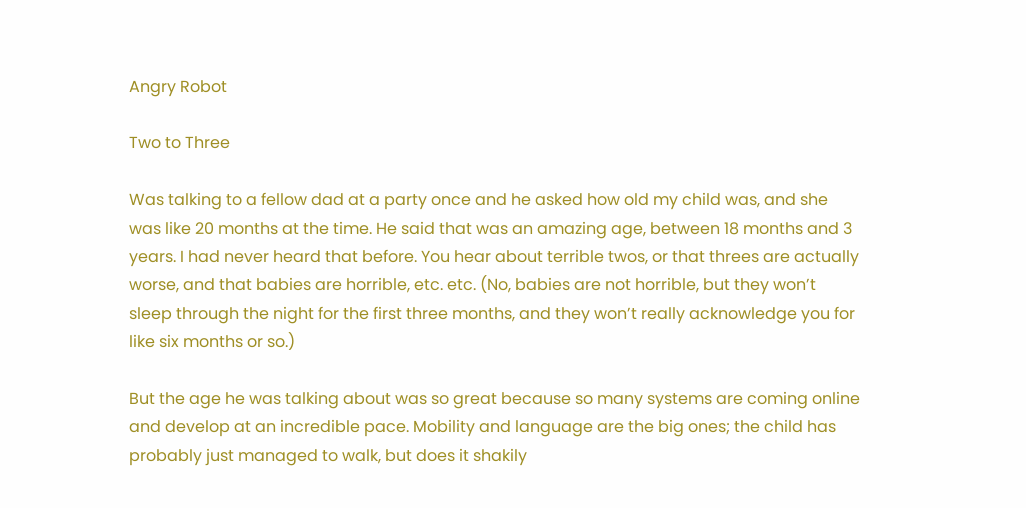Angry Robot

Two to Three

Was talking to a fellow dad at a party once and he asked how old my child was, and she was like 20 months at the time. He said that was an amazing age, between 18 months and 3 years. I had never heard that before. You hear about terrible twos, or that threes are actually worse, and that babies are horrible, etc. etc. (No, babies are not horrible, but they won’t sleep through the night for the first three months, and they won’t really acknowledge you for like six months or so.)

But the age he was talking about was so great because so many systems are coming online and develop at an incredible pace. Mobility and language are the big ones; the child has probably just managed to walk, but does it shakily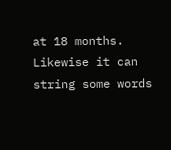at 18 months. Likewise it can string some words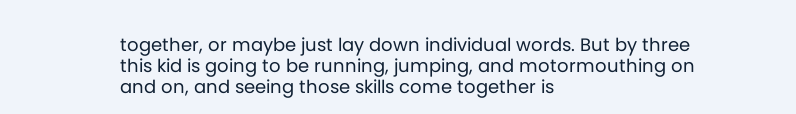together, or maybe just lay down individual words. But by three this kid is going to be running, jumping, and motormouthing on and on, and seeing those skills come together is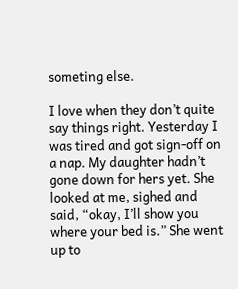someting else.

I love when they don’t quite say things right. Yesterday I was tired and got sign-off on a nap. My daughter hadn’t gone down for hers yet. She looked at me, sighed and said, “okay, I’ll show you where your bed is.” She went up to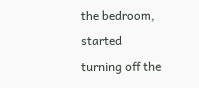the bedroom, started turning off the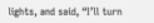lights, and said, “I’ll turn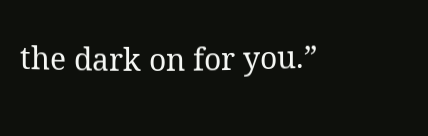the dark on for you.”